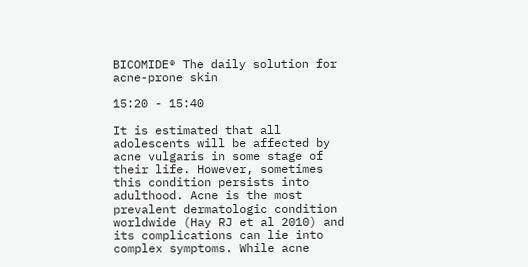BICOMIDE® The daily solution for acne-prone skin

15:20 - 15:40

It is estimated that all adolescents will be affected by acne vulgaris in some stage of their life. However, sometimes this condition persists into adulthood. Acne is the most prevalent dermatologic condition worldwide (Hay RJ et al 2010) and its complications can lie into complex symptoms. While acne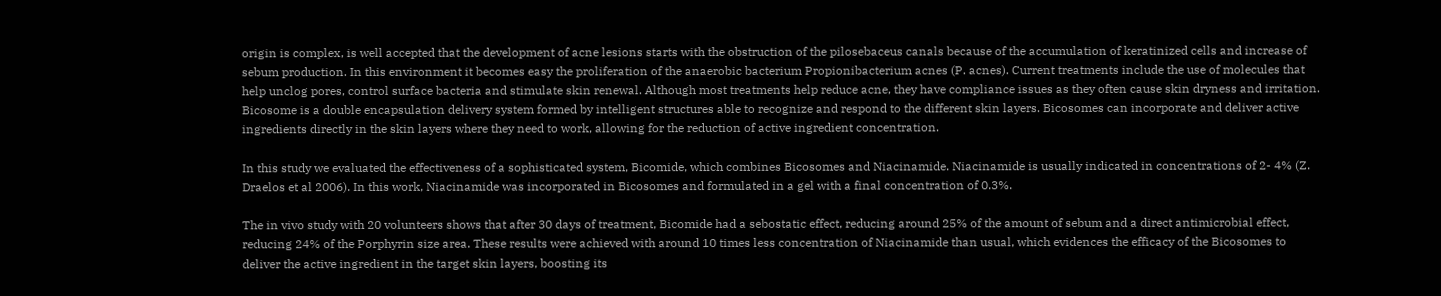origin is complex, is well accepted that the development of acne lesions starts with the obstruction of the pilosebaceus canals because of the accumulation of keratinized cells and increase of sebum production. In this environment it becomes easy the proliferation of the anaerobic bacterium Propionibacterium acnes (P. acnes). Current treatments include the use of molecules that help unclog pores, control surface bacteria and stimulate skin renewal. Although most treatments help reduce acne, they have compliance issues as they often cause skin dryness and irritation. Bicosome is a double encapsulation delivery system formed by intelligent structures able to recognize and respond to the different skin layers. Bicosomes can incorporate and deliver active ingredients directly in the skin layers where they need to work, allowing for the reduction of active ingredient concentration.

In this study we evaluated the effectiveness of a sophisticated system, Bicomide, which combines Bicosomes and Niacinamide. Niacinamide is usually indicated in concentrations of 2- 4% (Z. Draelos et al 2006). In this work, Niacinamide was incorporated in Bicosomes and formulated in a gel with a final concentration of 0.3%.

The in vivo study with 20 volunteers shows that after 30 days of treatment, Bicomide had a sebostatic effect, reducing around 25% of the amount of sebum and a direct antimicrobial effect, reducing 24% of the Porphyrin size area. These results were achieved with around 10 times less concentration of Niacinamide than usual, which evidences the efficacy of the Bicosomes to deliver the active ingredient in the target skin layers, boosting its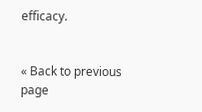efficacy.


« Back to previous page